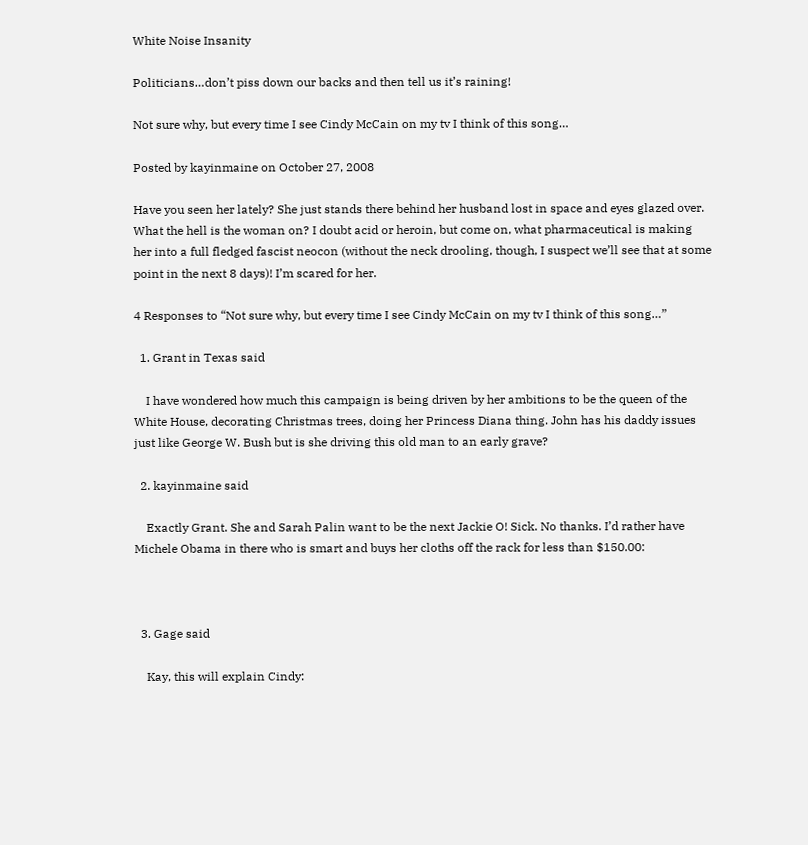White Noise Insanity

Politicians…don’t piss down our backs and then tell us it’s raining!

Not sure why, but every time I see Cindy McCain on my tv I think of this song…

Posted by kayinmaine on October 27, 2008

Have you seen her lately? She just stands there behind her husband lost in space and eyes glazed over. What the hell is the woman on? I doubt acid or heroin, but come on, what pharmaceutical is making her into a full fledged fascist neocon (without the neck drooling, though, I suspect we’ll see that at some point in the next 8 days)! I’m scared for her.

4 Responses to “Not sure why, but every time I see Cindy McCain on my tv I think of this song…”

  1. Grant in Texas said

    I have wondered how much this campaign is being driven by her ambitions to be the queen of the White House, decorating Christmas trees, doing her Princess Diana thing. John has his daddy issues just like George W. Bush but is she driving this old man to an early grave?

  2. kayinmaine said

    Exactly Grant. She and Sarah Palin want to be the next Jackie O! Sick. No thanks. I’d rather have Michele Obama in there who is smart and buys her cloths off the rack for less than $150.00:



  3. Gage said

    Kay, this will explain Cindy: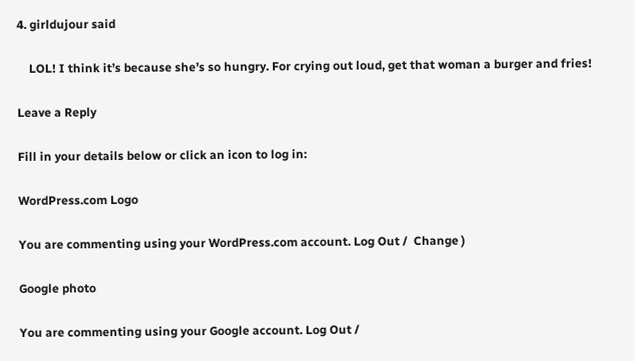4. girldujour said

    LOL! I think it’s because she’s so hungry. For crying out loud, get that woman a burger and fries!

Leave a Reply

Fill in your details below or click an icon to log in:

WordPress.com Logo

You are commenting using your WordPress.com account. Log Out /  Change )

Google photo

You are commenting using your Google account. Log Out /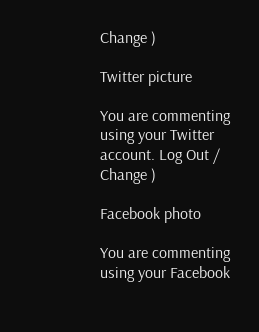Change )

Twitter picture

You are commenting using your Twitter account. Log Out /  Change )

Facebook photo

You are commenting using your Facebook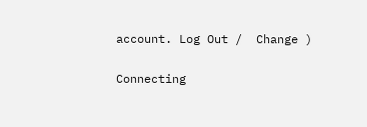account. Log Out /  Change )

Connecting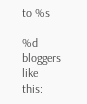to %s

%d bloggers like this: